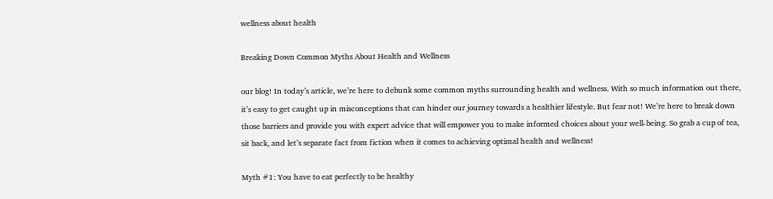wellness about health

Breaking Down Common Myths About Health and Wellness

our blog! In today’s article, we’re here to debunk some common myths surrounding health and wellness. With so much information out there, it’s easy to get caught up in misconceptions that can hinder our journey towards a healthier lifestyle. But fear not! We’re here to break down those barriers and provide you with expert advice that will empower you to make informed choices about your well-being. So grab a cup of tea, sit back, and let’s separate fact from fiction when it comes to achieving optimal health and wellness!

Myth #1: You have to eat perfectly to be healthy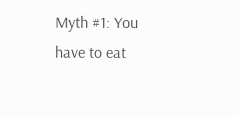Myth #1: You have to eat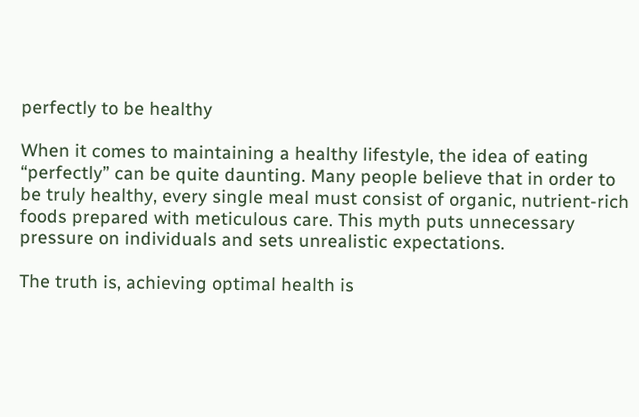perfectly to be healthy

When it comes to maintaining a healthy lifestyle, the idea of eating “perfectly” can be quite daunting. Many people believe that in order to be truly healthy, every single meal must consist of organic, nutrient-rich foods prepared with meticulous care. This myth puts unnecessary pressure on individuals and sets unrealistic expectations.

The truth is, achieving optimal health is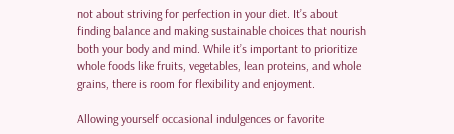not about striving for perfection in your diet. It’s about finding balance and making sustainable choices that nourish both your body and mind. While it’s important to prioritize whole foods like fruits, vegetables, lean proteins, and whole grains, there is room for flexibility and enjoyment.

Allowing yourself occasional indulgences or favorite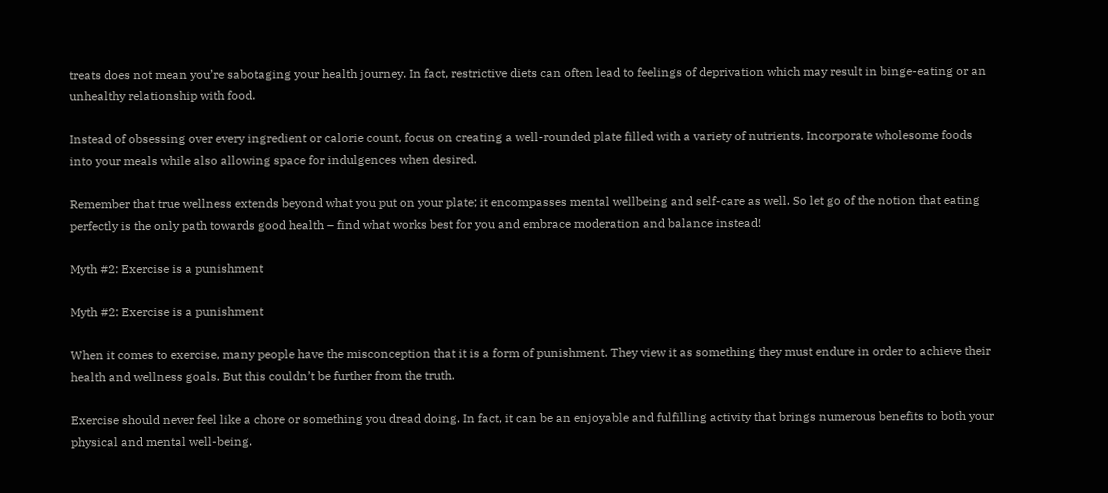treats does not mean you’re sabotaging your health journey. In fact, restrictive diets can often lead to feelings of deprivation which may result in binge-eating or an unhealthy relationship with food.

Instead of obsessing over every ingredient or calorie count, focus on creating a well-rounded plate filled with a variety of nutrients. Incorporate wholesome foods into your meals while also allowing space for indulgences when desired.

Remember that true wellness extends beyond what you put on your plate; it encompasses mental wellbeing and self-care as well. So let go of the notion that eating perfectly is the only path towards good health – find what works best for you and embrace moderation and balance instead!

Myth #2: Exercise is a punishment

Myth #2: Exercise is a punishment

When it comes to exercise, many people have the misconception that it is a form of punishment. They view it as something they must endure in order to achieve their health and wellness goals. But this couldn’t be further from the truth.

Exercise should never feel like a chore or something you dread doing. In fact, it can be an enjoyable and fulfilling activity that brings numerous benefits to both your physical and mental well-being.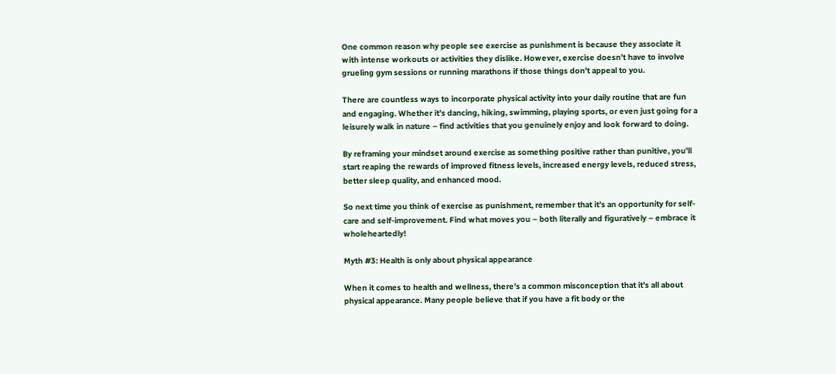One common reason why people see exercise as punishment is because they associate it with intense workouts or activities they dislike. However, exercise doesn’t have to involve grueling gym sessions or running marathons if those things don’t appeal to you.

There are countless ways to incorporate physical activity into your daily routine that are fun and engaging. Whether it’s dancing, hiking, swimming, playing sports, or even just going for a leisurely walk in nature – find activities that you genuinely enjoy and look forward to doing.

By reframing your mindset around exercise as something positive rather than punitive, you’ll start reaping the rewards of improved fitness levels, increased energy levels, reduced stress, better sleep quality, and enhanced mood.

So next time you think of exercise as punishment, remember that it’s an opportunity for self-care and self-improvement. Find what moves you – both literally and figuratively – embrace it wholeheartedly!

Myth #3: Health is only about physical appearance

When it comes to health and wellness, there’s a common misconception that it’s all about physical appearance. Many people believe that if you have a fit body or the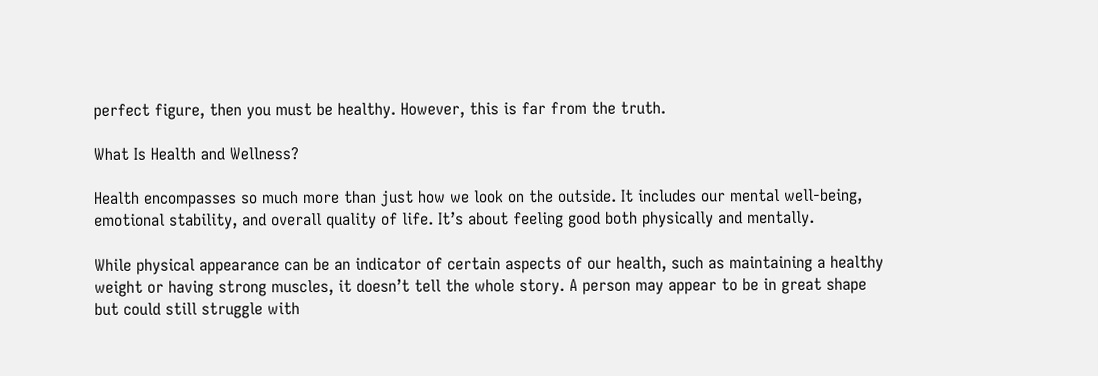perfect figure, then you must be healthy. However, this is far from the truth.

What Is Health and Wellness?

Health encompasses so much more than just how we look on the outside. It includes our mental well-being, emotional stability, and overall quality of life. It’s about feeling good both physically and mentally.

While physical appearance can be an indicator of certain aspects of our health, such as maintaining a healthy weight or having strong muscles, it doesn’t tell the whole story. A person may appear to be in great shape but could still struggle with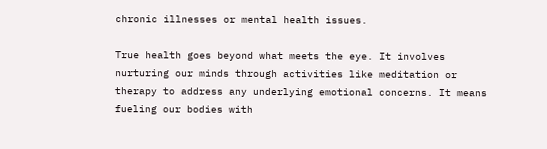chronic illnesses or mental health issues.

True health goes beyond what meets the eye. It involves nurturing our minds through activities like meditation or therapy to address any underlying emotional concerns. It means fueling our bodies with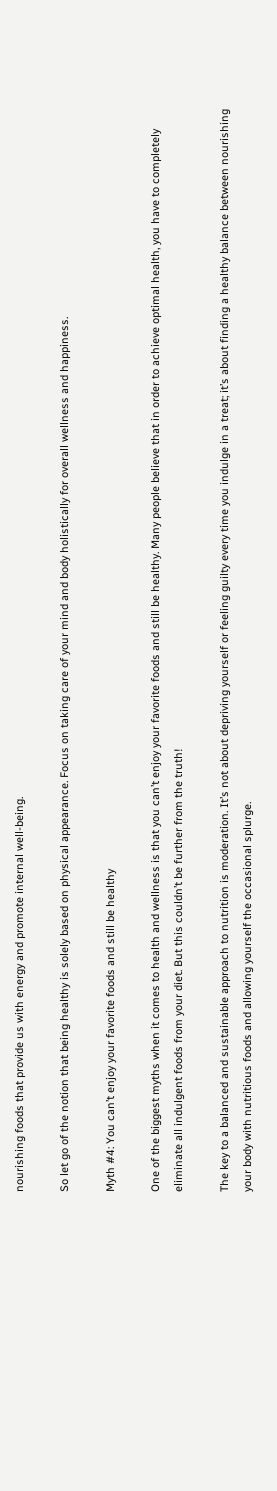nourishing foods that provide us with energy and promote internal well-being.

So let go of the notion that being healthy is solely based on physical appearance. Focus on taking care of your mind and body holistically for overall wellness and happiness.

Myth #4: You can’t enjoy your favorite foods and still be healthy

One of the biggest myths when it comes to health and wellness is that you can’t enjoy your favorite foods and still be healthy. Many people believe that in order to achieve optimal health, you have to completely eliminate all indulgent foods from your diet. But this couldn’t be further from the truth!

The key to a balanced and sustainable approach to nutrition is moderation. It’s not about depriving yourself or feeling guilty every time you indulge in a treat; it’s about finding a healthy balance between nourishing your body with nutritious foods and allowing yourself the occasional splurge.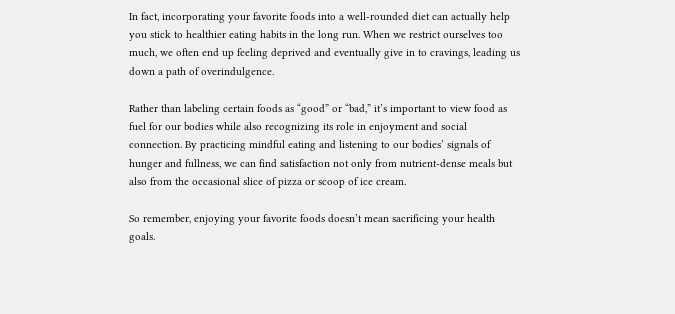In fact, incorporating your favorite foods into a well-rounded diet can actually help you stick to healthier eating habits in the long run. When we restrict ourselves too much, we often end up feeling deprived and eventually give in to cravings, leading us down a path of overindulgence.

Rather than labeling certain foods as “good” or “bad,” it’s important to view food as fuel for our bodies while also recognizing its role in enjoyment and social connection. By practicing mindful eating and listening to our bodies’ signals of hunger and fullness, we can find satisfaction not only from nutrient-dense meals but also from the occasional slice of pizza or scoop of ice cream.

So remember, enjoying your favorite foods doesn’t mean sacrificing your health goals.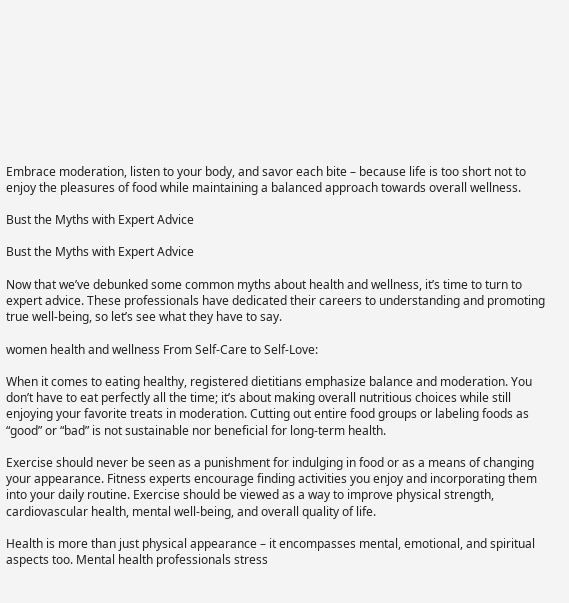Embrace moderation, listen to your body, and savor each bite – because life is too short not to enjoy the pleasures of food while maintaining a balanced approach towards overall wellness.

Bust the Myths with Expert Advice

Bust the Myths with Expert Advice

Now that we’ve debunked some common myths about health and wellness, it’s time to turn to expert advice. These professionals have dedicated their careers to understanding and promoting true well-being, so let’s see what they have to say.

women health and wellness From Self-Care to Self-Love:

When it comes to eating healthy, registered dietitians emphasize balance and moderation. You don’t have to eat perfectly all the time; it’s about making overall nutritious choices while still enjoying your favorite treats in moderation. Cutting out entire food groups or labeling foods as “good” or “bad” is not sustainable nor beneficial for long-term health.

Exercise should never be seen as a punishment for indulging in food or as a means of changing your appearance. Fitness experts encourage finding activities you enjoy and incorporating them into your daily routine. Exercise should be viewed as a way to improve physical strength, cardiovascular health, mental well-being, and overall quality of life.

Health is more than just physical appearance – it encompasses mental, emotional, and spiritual aspects too. Mental health professionals stress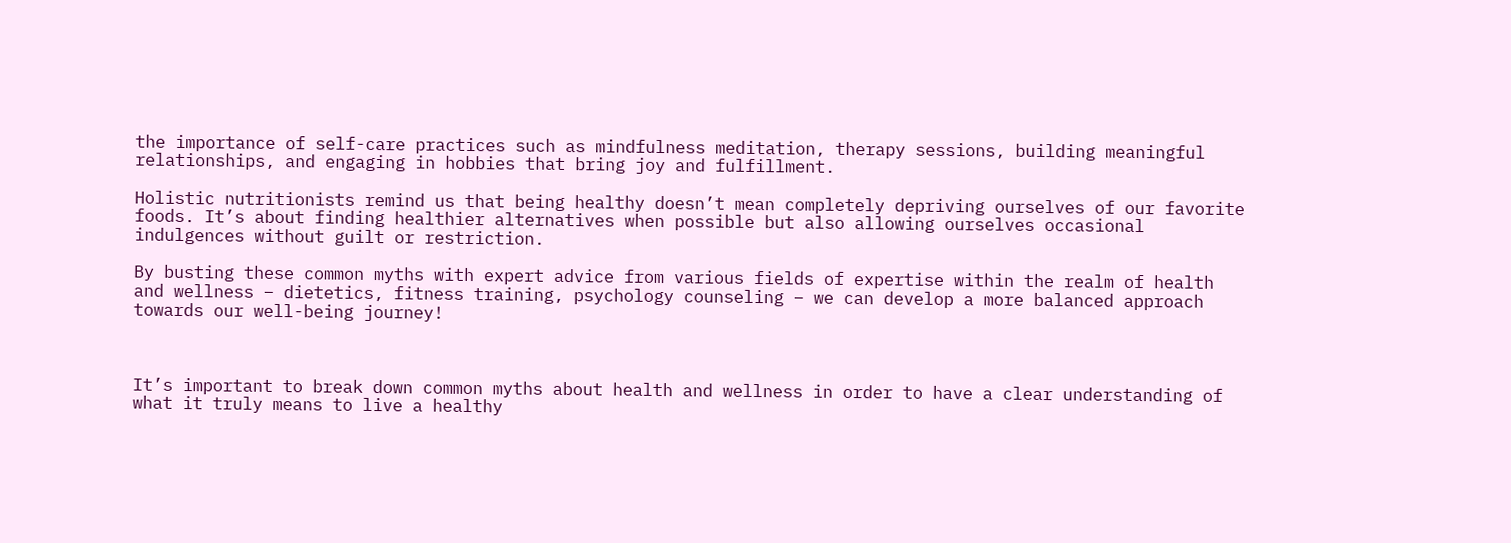the importance of self-care practices such as mindfulness meditation, therapy sessions, building meaningful relationships, and engaging in hobbies that bring joy and fulfillment.

Holistic nutritionists remind us that being healthy doesn’t mean completely depriving ourselves of our favorite foods. It’s about finding healthier alternatives when possible but also allowing ourselves occasional indulgences without guilt or restriction.

By busting these common myths with expert advice from various fields of expertise within the realm of health and wellness – dietetics, fitness training, psychology counseling – we can develop a more balanced approach towards our well-being journey!



It’s important to break down common myths about health and wellness in order to have a clear understanding of what it truly means to live a healthy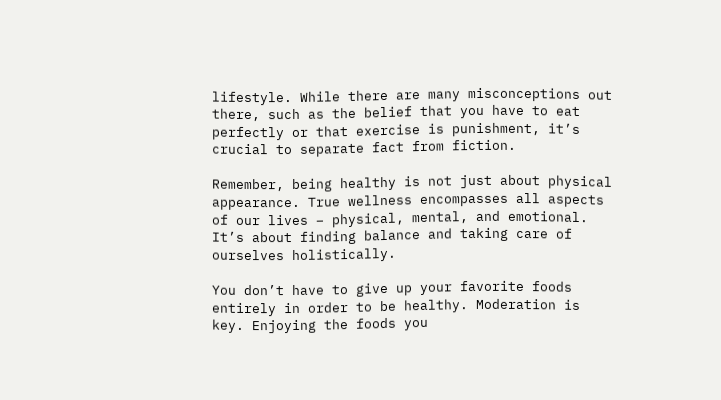lifestyle. While there are many misconceptions out there, such as the belief that you have to eat perfectly or that exercise is punishment, it’s crucial to separate fact from fiction.

Remember, being healthy is not just about physical appearance. True wellness encompasses all aspects of our lives – physical, mental, and emotional. It’s about finding balance and taking care of ourselves holistically.

You don’t have to give up your favorite foods entirely in order to be healthy. Moderation is key. Enjoying the foods you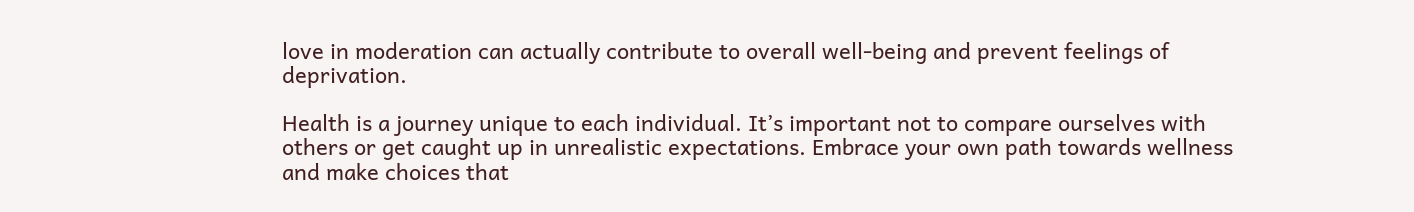love in moderation can actually contribute to overall well-being and prevent feelings of deprivation.

Health is a journey unique to each individual. It’s important not to compare ourselves with others or get caught up in unrealistic expectations. Embrace your own path towards wellness and make choices that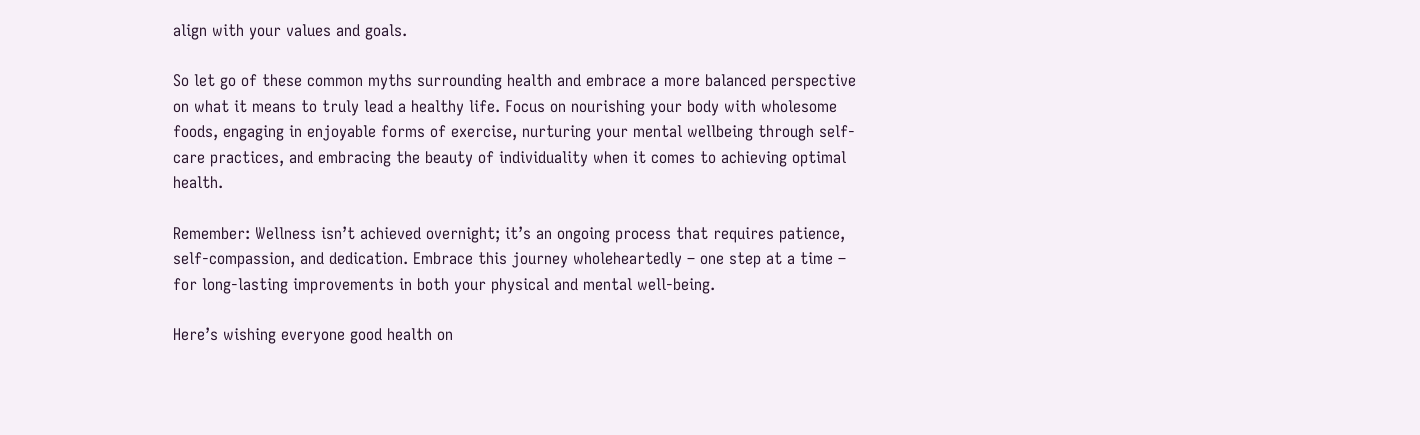align with your values and goals.

So let go of these common myths surrounding health and embrace a more balanced perspective on what it means to truly lead a healthy life. Focus on nourishing your body with wholesome foods, engaging in enjoyable forms of exercise, nurturing your mental wellbeing through self-care practices, and embracing the beauty of individuality when it comes to achieving optimal health.

Remember: Wellness isn’t achieved overnight; it’s an ongoing process that requires patience, self-compassion, and dedication. Embrace this journey wholeheartedly – one step at a time – for long-lasting improvements in both your physical and mental well-being.

Here’s wishing everyone good health on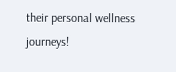their personal wellness journeys!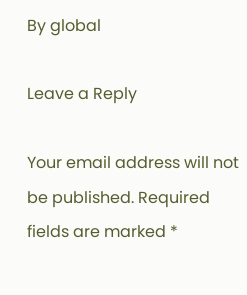By global

Leave a Reply

Your email address will not be published. Required fields are marked *